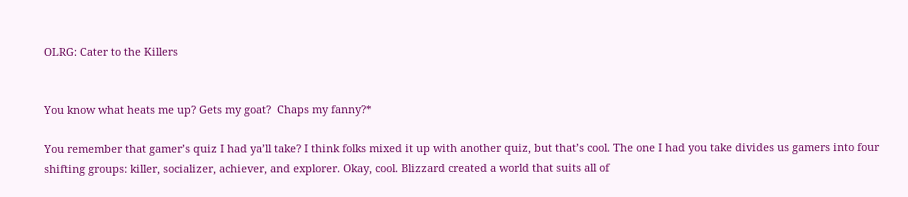OLRG: Cater to the Killers


You know what heats me up? Gets my goat?  Chaps my fanny?*

You remember that gamer’s quiz I had ya’ll take? I think folks mixed it up with another quiz, but that’s cool. The one I had you take divides us gamers into four shifting groups: killer, socializer, achiever, and explorer. Okay, cool. Blizzard created a world that suits all of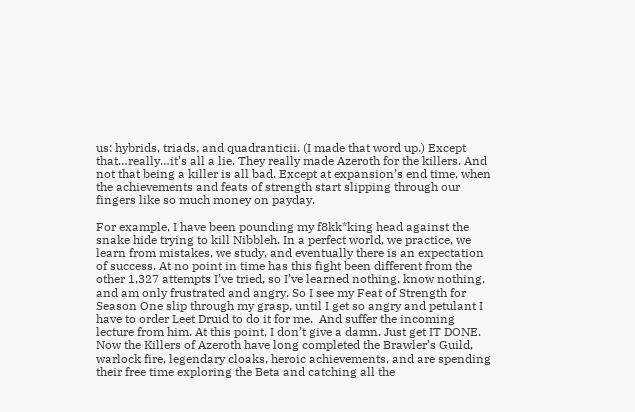us: hybrids, triads, and quadranticii. (I made that word up.) Except that…really…it’s all a lie. They really made Azeroth for the killers. And not that being a killer is all bad. Except at expansion’s end time, when the achievements and feats of strength start slipping through our fingers like so much money on payday.

For example, I have been pounding my f8kk*king head against the snake hide trying to kill Nibbleh. In a perfect world, we practice, we learn from mistakes, we study, and eventually there is an expectation of success. At no point in time has this fight been different from the other 1,327 attempts I’ve tried, so I’ve learned nothing, know nothing, and am only frustrated and angry. So I see my Feat of Strength for Season One slip through my grasp, until I get so angry and petulant I have to order Leet Druid to do it for me.  And suffer the incoming lecture from him. At this point, I don’t give a damn. Just get IT DONE. Now the Killers of Azeroth have long completed the Brawler’s Guild, warlock fire, legendary cloaks, heroic achievements, and are spending their free time exploring the Beta and catching all the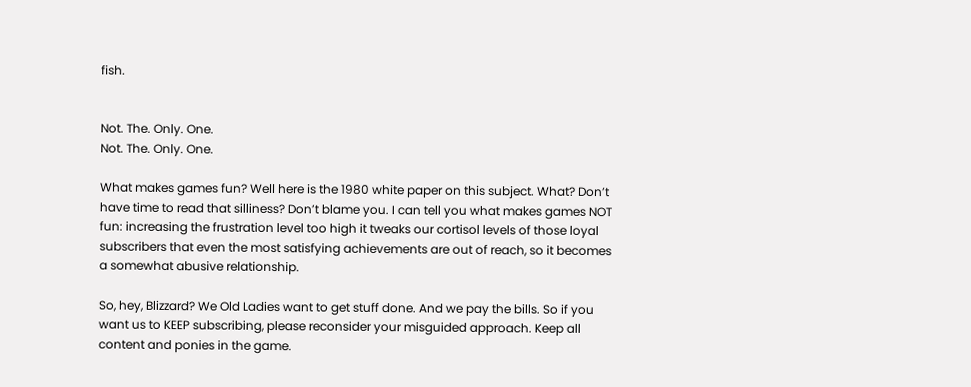fish.


Not. The. Only. One.
Not. The. Only. One.

What makes games fun? Well here is the 1980 white paper on this subject. What? Don’t have time to read that silliness? Don’t blame you. I can tell you what makes games NOT fun: increasing the frustration level too high it tweaks our cortisol levels of those loyal subscribers that even the most satisfying achievements are out of reach, so it becomes a somewhat abusive relationship.

So, hey, Blizzard? We Old Ladies want to get stuff done. And we pay the bills. So if you want us to KEEP subscribing, please reconsider your misguided approach. Keep all content and ponies in the game.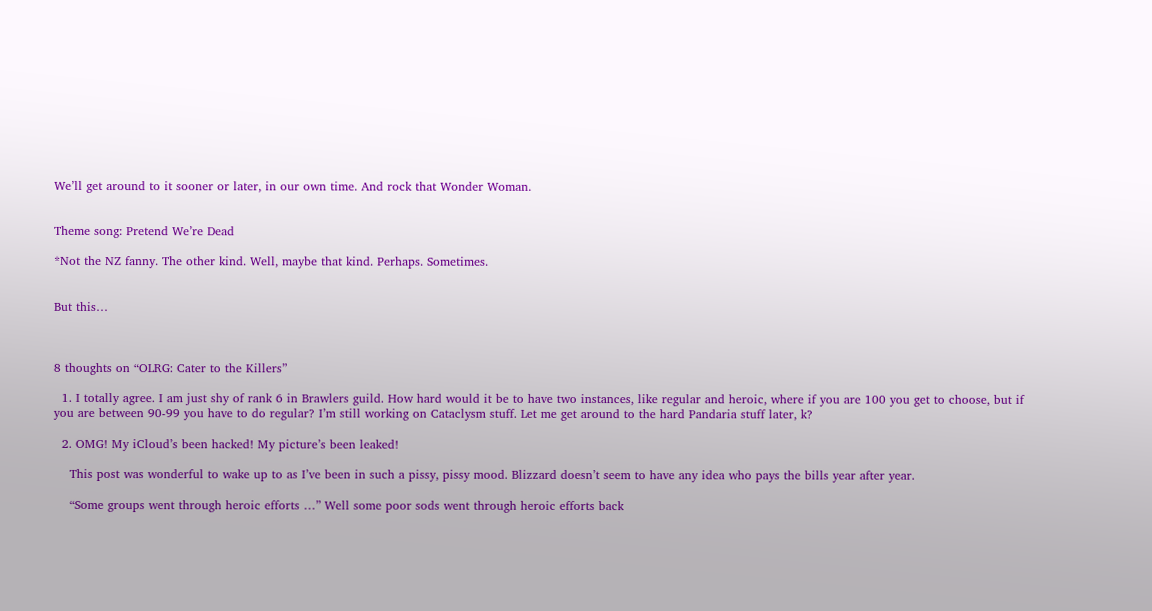We’ll get around to it sooner or later, in our own time. And rock that Wonder Woman.


Theme song: Pretend We’re Dead

*Not the NZ fanny. The other kind. Well, maybe that kind. Perhaps. Sometimes.


But this…



8 thoughts on “OLRG: Cater to the Killers”

  1. I totally agree. I am just shy of rank 6 in Brawlers guild. How hard would it be to have two instances, like regular and heroic, where if you are 100 you get to choose, but if you are between 90-99 you have to do regular? I’m still working on Cataclysm stuff. Let me get around to the hard Pandaria stuff later, k?

  2. OMG! My iCloud’s been hacked! My picture’s been leaked!

    This post was wonderful to wake up to as I’ve been in such a pissy, pissy mood. Blizzard doesn’t seem to have any idea who pays the bills year after year.

    “Some groups went through heroic efforts …” Well some poor sods went through heroic efforts back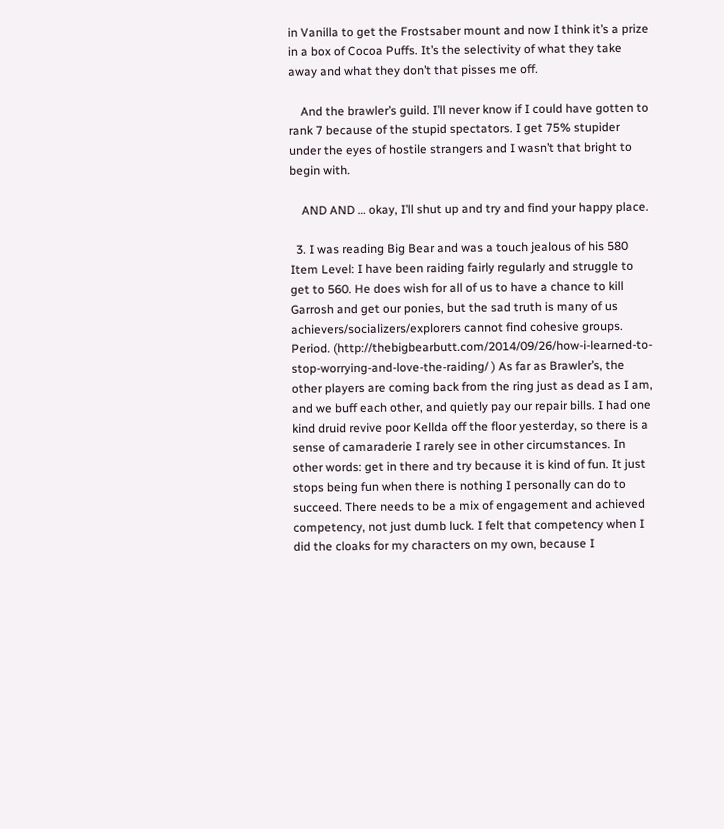in Vanilla to get the Frostsaber mount and now I think it’s a prize in a box of Cocoa Puffs. It’s the selectivity of what they take away and what they don’t that pisses me off.

    And the brawler’s guild. I’ll never know if I could have gotten to rank 7 because of the stupid spectators. I get 75% stupider under the eyes of hostile strangers and I wasn’t that bright to begin with.

    AND AND … okay, I’ll shut up and try and find your happy place.

  3. I was reading Big Bear and was a touch jealous of his 580 Item Level: I have been raiding fairly regularly and struggle to get to 560. He does wish for all of us to have a chance to kill Garrosh and get our ponies, but the sad truth is many of us achievers/socializers/explorers cannot find cohesive groups. Period. (http://thebigbearbutt.com/2014/09/26/how-i-learned-to-stop-worrying-and-love-the-raiding/ ) As far as Brawler’s, the other players are coming back from the ring just as dead as I am, and we buff each other, and quietly pay our repair bills. I had one kind druid revive poor Kellda off the floor yesterday, so there is a sense of camaraderie I rarely see in other circumstances. In other words: get in there and try because it is kind of fun. It just stops being fun when there is nothing I personally can do to succeed. There needs to be a mix of engagement and achieved competency, not just dumb luck. I felt that competency when I did the cloaks for my characters on my own, because I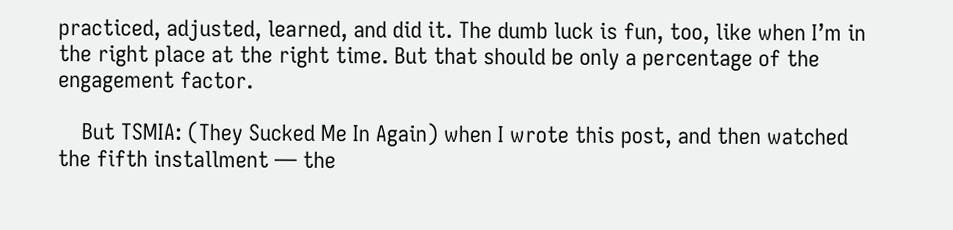practiced, adjusted, learned, and did it. The dumb luck is fun, too, like when I’m in the right place at the right time. But that should be only a percentage of the engagement factor.

    But TSMIA: (They Sucked Me In Again) when I wrote this post, and then watched the fifth installment — the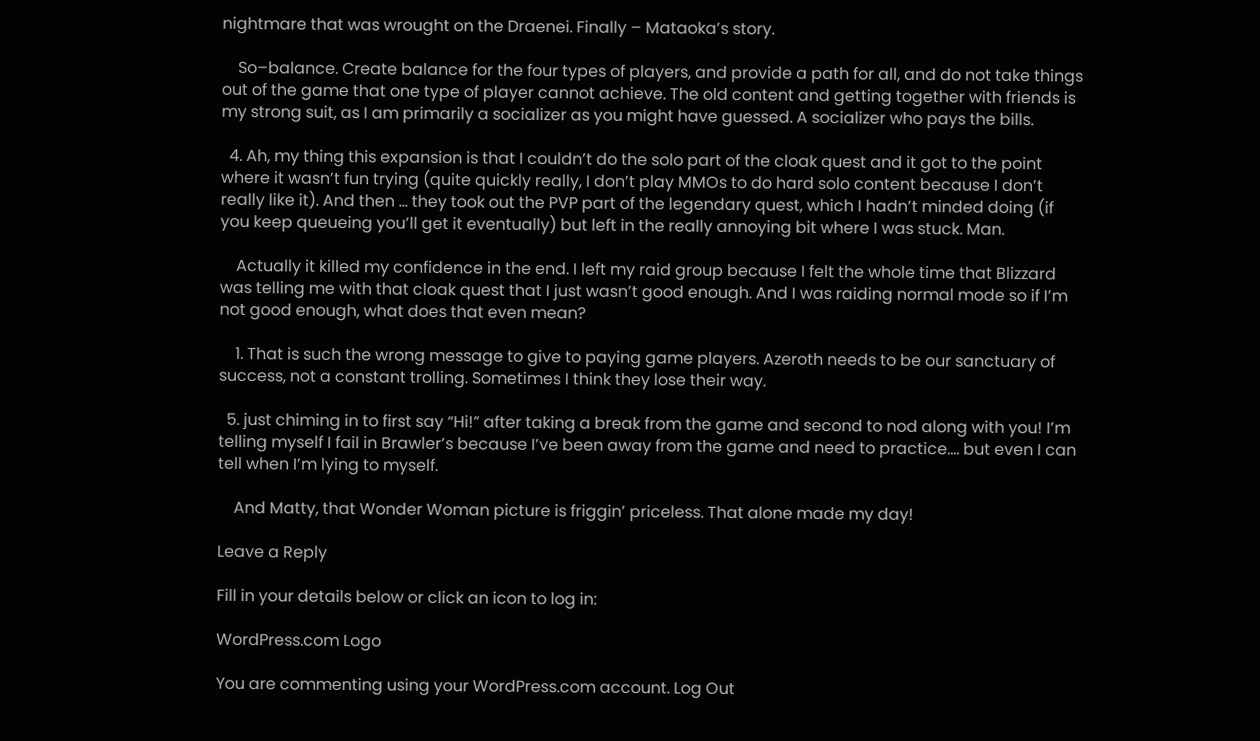nightmare that was wrought on the Draenei. Finally – Mataoka’s story.

    So–balance. Create balance for the four types of players, and provide a path for all, and do not take things out of the game that one type of player cannot achieve. The old content and getting together with friends is my strong suit, as I am primarily a socializer as you might have guessed. A socializer who pays the bills.

  4. Ah, my thing this expansion is that I couldn’t do the solo part of the cloak quest and it got to the point where it wasn’t fun trying (quite quickly really, I don’t play MMOs to do hard solo content because I don’t really like it). And then … they took out the PVP part of the legendary quest, which I hadn’t minded doing (if you keep queueing you’ll get it eventually) but left in the really annoying bit where I was stuck. Man.

    Actually it killed my confidence in the end. I left my raid group because I felt the whole time that Blizzard was telling me with that cloak quest that I just wasn’t good enough. And I was raiding normal mode so if I’m not good enough, what does that even mean?

    1. That is such the wrong message to give to paying game players. Azeroth needs to be our sanctuary of success, not a constant trolling. Sometimes I think they lose their way.

  5. just chiming in to first say “Hi!” after taking a break from the game and second to nod along with you! I’m telling myself I fail in Brawler’s because I’ve been away from the game and need to practice…. but even I can tell when I’m lying to myself.

    And Matty, that Wonder Woman picture is friggin’ priceless. That alone made my day!

Leave a Reply

Fill in your details below or click an icon to log in:

WordPress.com Logo

You are commenting using your WordPress.com account. Log Out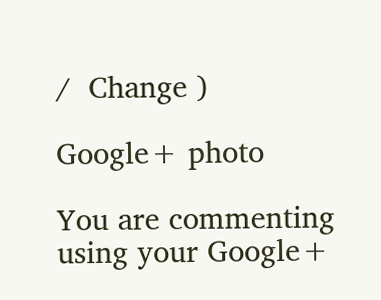/  Change )

Google+ photo

You are commenting using your Google+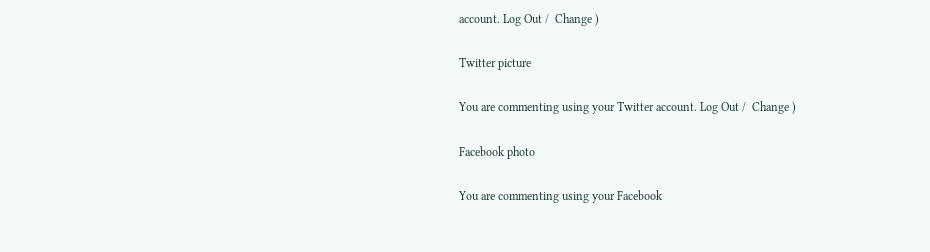account. Log Out /  Change )

Twitter picture

You are commenting using your Twitter account. Log Out /  Change )

Facebook photo

You are commenting using your Facebook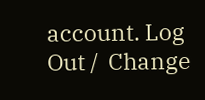account. Log Out /  Change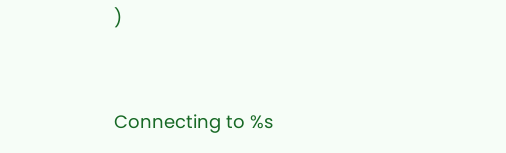)


Connecting to %s